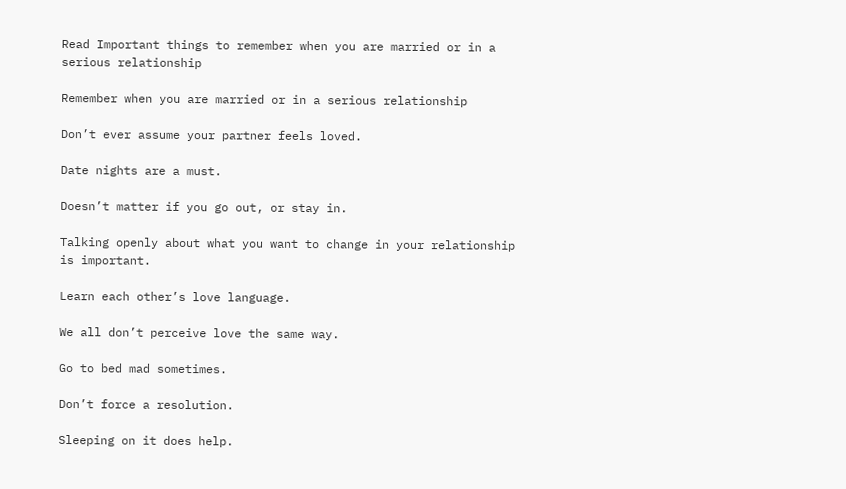Read Important things to remember when you are married or in a serious relationship

Remember when you are married or in a serious relationship

Don’t ever assume your partner feels loved.

Date nights are a must.

Doesn’t matter if you go out, or stay in.

Talking openly about what you want to change in your relationship is important.

Learn each other’s love language.

We all don’t perceive love the same way.

Go to bed mad sometimes.

Don’t force a resolution.

Sleeping on it does help.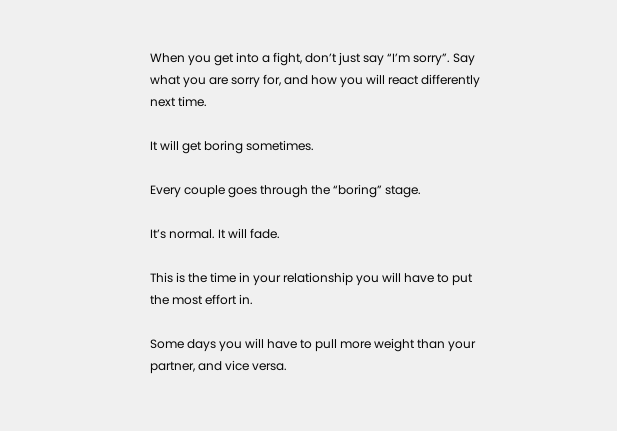When you get into a fight, don’t just say “I’m sorry”. Say what you are sorry for, and how you will react differently next time.

It will get boring sometimes.

Every couple goes through the “boring” stage.

It’s normal. It will fade.

This is the time in your relationship you will have to put the most effort in.

Some days you will have to pull more weight than your partner, and vice versa.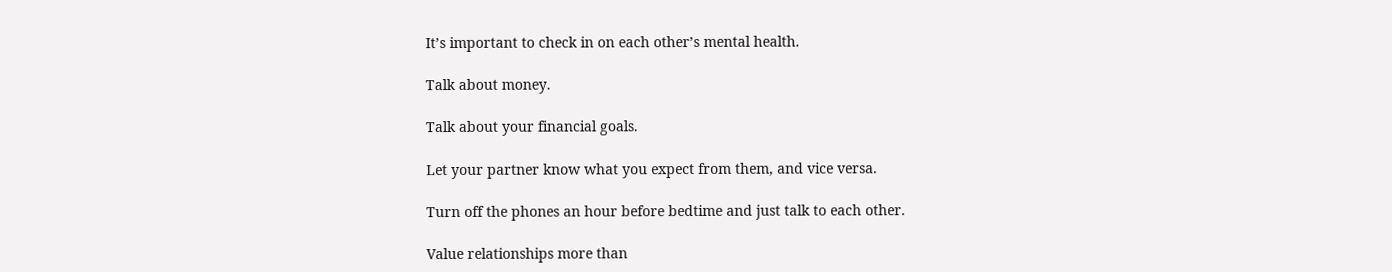It’s important to check in on each other’s mental health.

Talk about money.

Talk about your financial goals.

Let your partner know what you expect from them, and vice versa.

Turn off the phones an hour before bedtime and just talk to each other.

Value relationships more than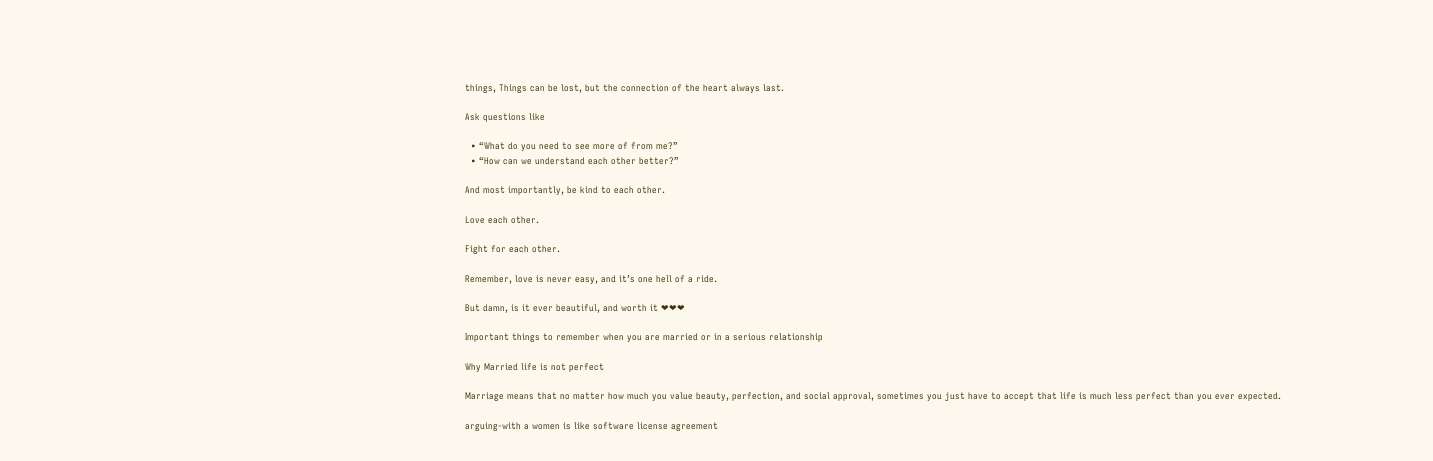things, Things can be lost, but the connection of the heart always last.

Ask questions like

  • “What do you need to see more of from me?”
  • “How can we understand each other better?”

And most importantly, be kind to each other.

Love each other.

Fight for each other.

Remember, love is never easy, and it’s one hell of a ride.

But damn, is it ever beautiful, and worth it ❤❤❤

Important things to remember when you are married or in a serious relationship

Why Married life is not perfect

Marriage means that no matter how much you value beauty, perfection, and social approval, sometimes you just have to accept that life is much less perfect than you ever expected.

arguing-with a women is like software license agreement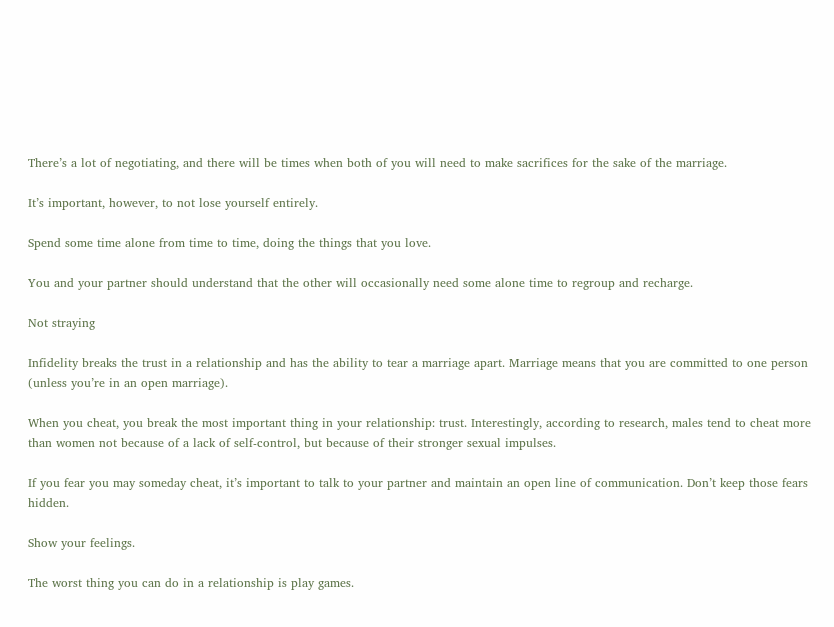There’s a lot of negotiating, and there will be times when both of you will need to make sacrifices for the sake of the marriage.

It’s important, however, to not lose yourself entirely.

Spend some time alone from time to time, doing the things that you love.

You and your partner should understand that the other will occasionally need some alone time to regroup and recharge.

Not straying

Infidelity breaks the trust in a relationship and has the ability to tear a marriage apart. Marriage means that you are committed to one person (unless you’re in an open marriage).

When you cheat, you break the most important thing in your relationship: trust. Interestingly, according to research, males tend to cheat more than women not because of a lack of self-control, but because of their stronger sexual impulses.

If you fear you may someday cheat, it’s important to talk to your partner and maintain an open line of communication. Don’t keep those fears hidden.

Show your feelings.

The worst thing you can do in a relationship is play games.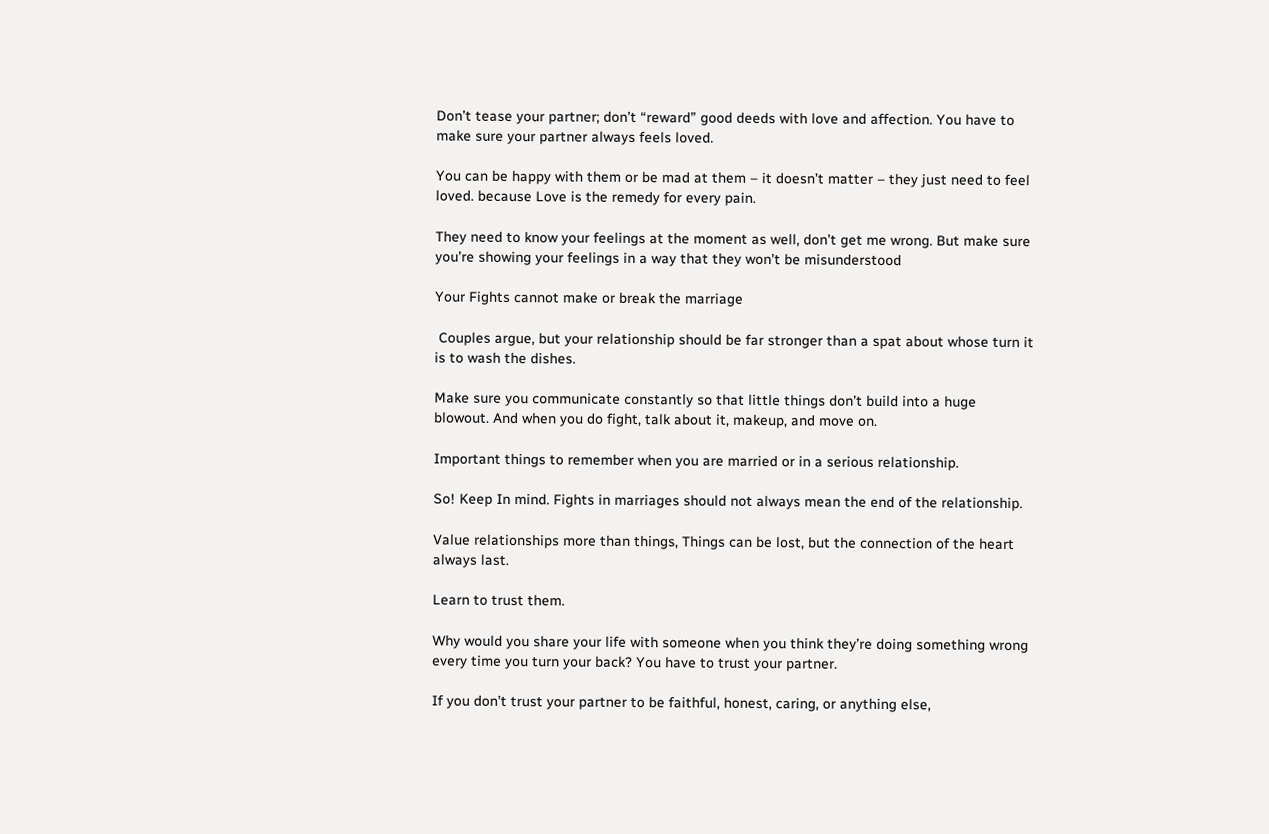Don’t tease your partner; don’t “reward” good deeds with love and affection. You have to make sure your partner always feels loved.

You can be happy with them or be mad at them – it doesn’t matter – they just need to feel loved. because Love is the remedy for every pain.

They need to know your feelings at the moment as well, don’t get me wrong. But make sure you’re showing your feelings in a way that they won’t be misunderstood

Your Fights cannot make or break the marriage

 Couples argue, but your relationship should be far stronger than a spat about whose turn it is to wash the dishes.

Make sure you communicate constantly so that little things don’t build into a huge blowout. And when you do fight, talk about it, makeup, and move on.

Important things to remember when you are married or in a serious relationship.

So! Keep In mind. Fights in marriages should not always mean the end of the relationship.

Value relationships more than things, Things can be lost, but the connection of the heart always last.

Learn to trust them.

Why would you share your life with someone when you think they’re doing something wrong every time you turn your back? You have to trust your partner.

If you don’t trust your partner to be faithful, honest, caring, or anything else,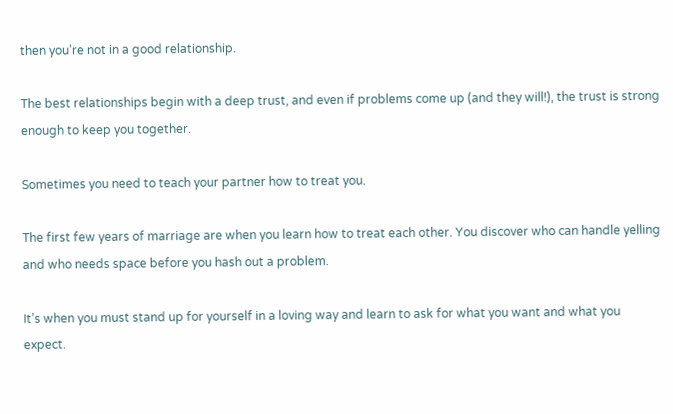then you’re not in a good relationship.

The best relationships begin with a deep trust, and even if problems come up (and they will!), the trust is strong enough to keep you together.

Sometimes you need to teach your partner how to treat you.

The first few years of marriage are when you learn how to treat each other. You discover who can handle yelling and who needs space before you hash out a problem.

It’s when you must stand up for yourself in a loving way and learn to ask for what you want and what you expect.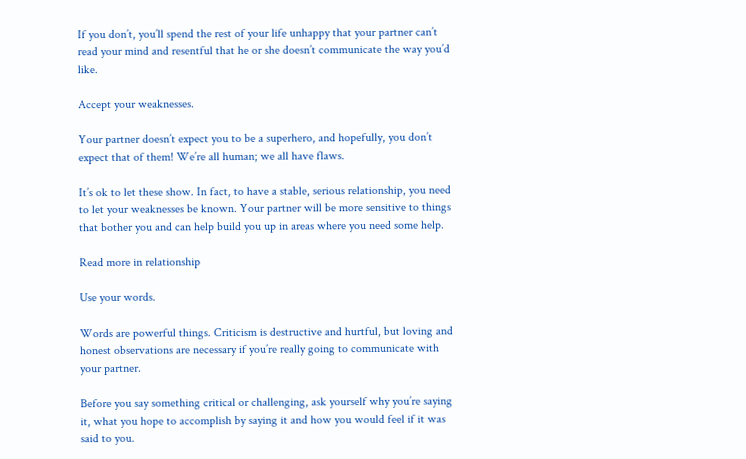If you don’t, you’ll spend the rest of your life unhappy that your partner can’t read your mind and resentful that he or she doesn’t communicate the way you’d like.

Accept your weaknesses.

Your partner doesn’t expect you to be a superhero, and hopefully, you don’t expect that of them! We’re all human; we all have flaws.

It’s ok to let these show. In fact, to have a stable, serious relationship, you need to let your weaknesses be known. Your partner will be more sensitive to things that bother you and can help build you up in areas where you need some help.

Read more in relationship

Use your words.

Words are powerful things. Criticism is destructive and hurtful, but loving and honest observations are necessary if you’re really going to communicate with your partner.

Before you say something critical or challenging, ask yourself why you’re saying it, what you hope to accomplish by saying it and how you would feel if it was said to you.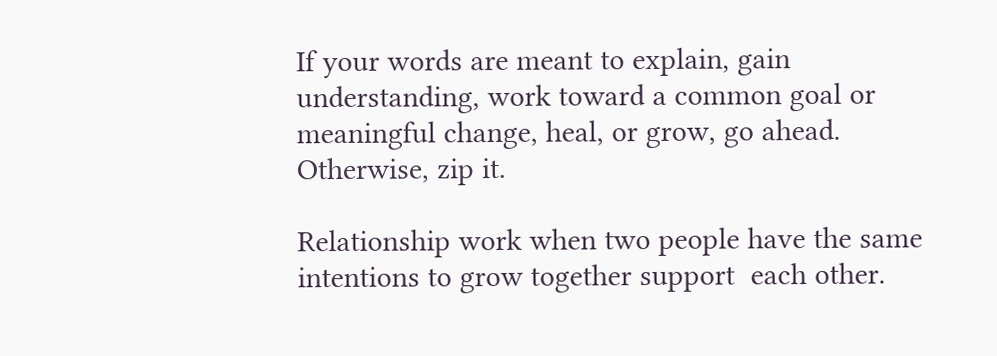If your words are meant to explain, gain understanding, work toward a common goal or meaningful change, heal, or grow, go ahead. Otherwise, zip it.

Relationship work when two people have the same intentions to grow together support  each other.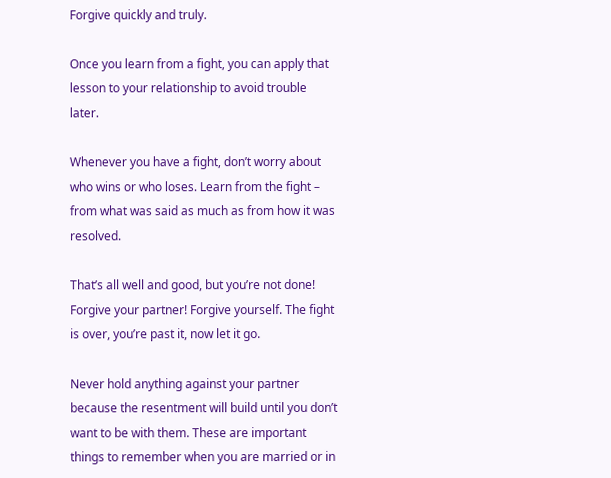Forgive quickly and truly.

Once you learn from a fight, you can apply that lesson to your relationship to avoid trouble later.

Whenever you have a fight, don’t worry about who wins or who loses. Learn from the fight – from what was said as much as from how it was resolved.

That’s all well and good, but you’re not done! Forgive your partner! Forgive yourself. The fight is over, you’re past it, now let it go.

Never hold anything against your partner because the resentment will build until you don’t want to be with them. These are important things to remember when you are married or in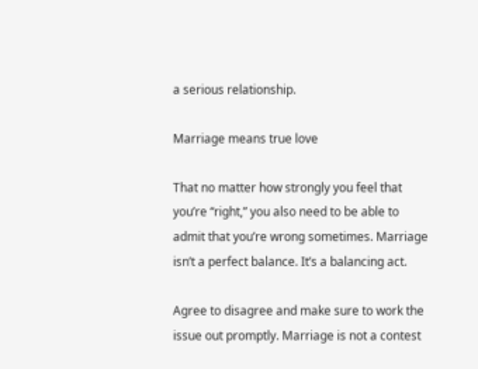a serious relationship.

Marriage means true love

That no matter how strongly you feel that you’re “right,” you also need to be able to admit that you’re wrong sometimes. Marriage isn’t a perfect balance. It’s a balancing act.

Agree to disagree and make sure to work the issue out promptly. Marriage is not a contest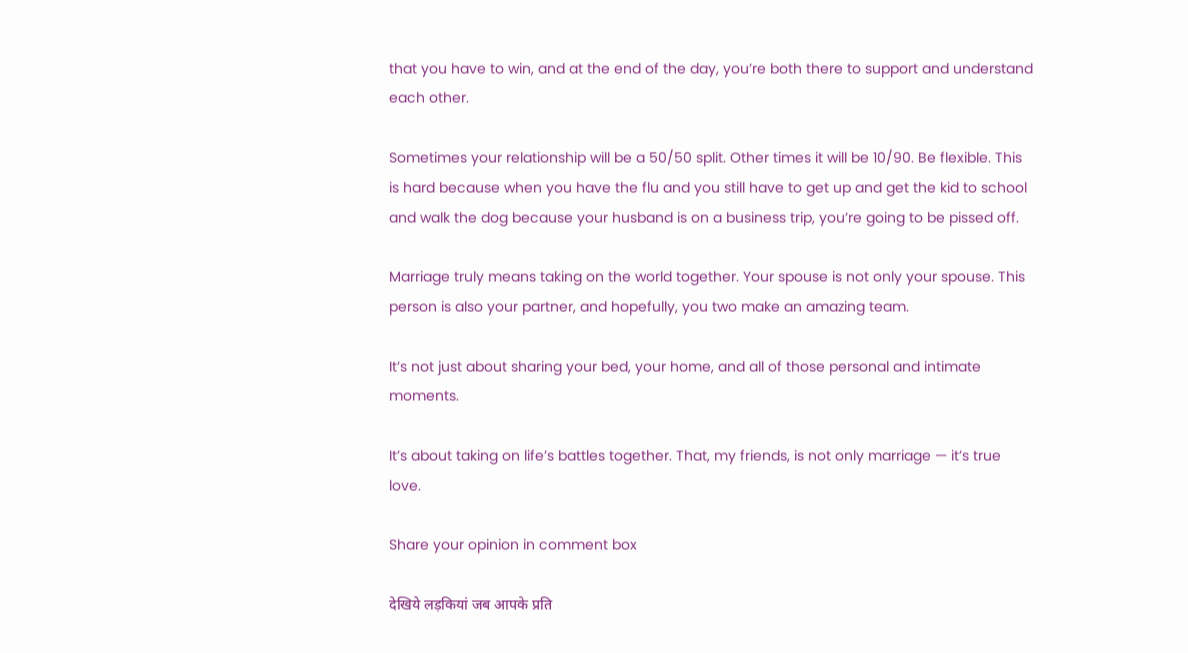that you have to win, and at the end of the day, you’re both there to support and understand each other.

Sometimes your relationship will be a 50/50 split. Other times it will be 10/90. Be flexible. This is hard because when you have the flu and you still have to get up and get the kid to school and walk the dog because your husband is on a business trip, you’re going to be pissed off.

Marriage truly means taking on the world together. Your spouse is not only your spouse. This person is also your partner, and hopefully, you two make an amazing team.

It’s not just about sharing your bed, your home, and all of those personal and intimate moments.

It’s about taking on life’s battles together. That, my friends, is not only marriage — it’s true love.

Share your opinion in comment box

देखिये लड़कियां जब आपके प्रति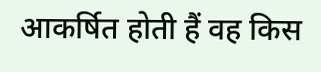आकर्षित होती हैं वह किस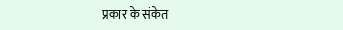प्रकार के संकेत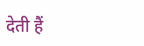देती हैं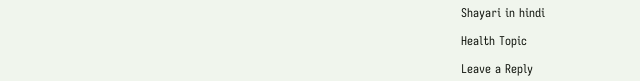Shayari in hindi

Health Topic

Leave a Reply